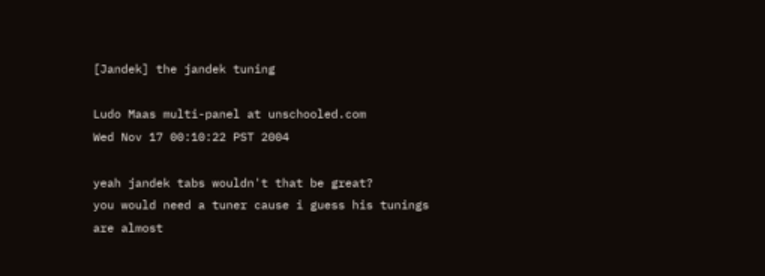[Jandek] the jandek tuning

Ludo Maas multi-panel at unschooled.com
Wed Nov 17 00:10:22 PST 2004

yeah jandek tabs wouldn't that be great?
you would need a tuner cause i guess his tunings are almost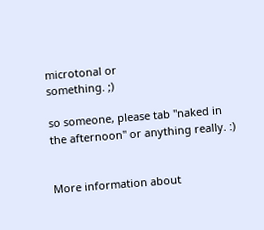microtonal or
something. ;)

so someone, please tab "naked in the afternoon" or anything really. :)


More information about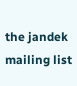the jandek mailing list